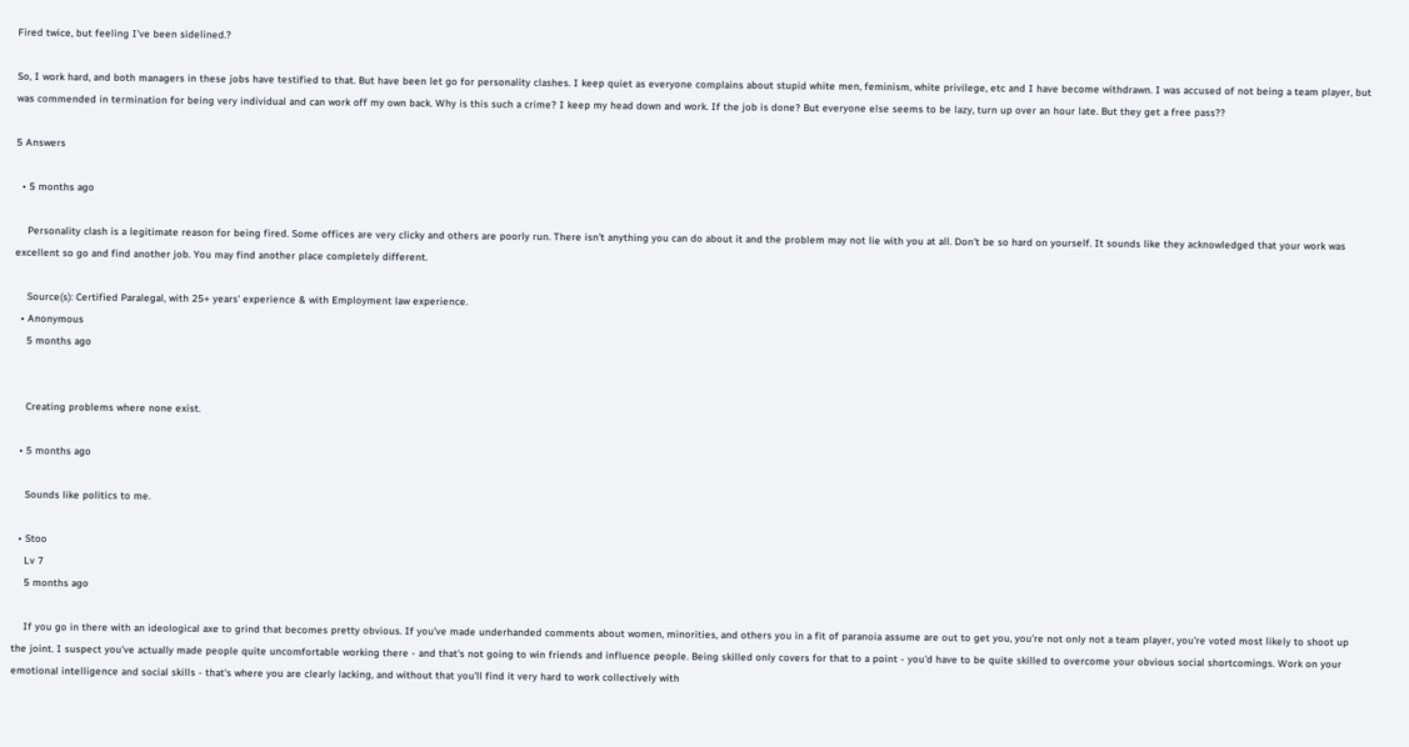Fired twice, but feeling I've been sidelined.?

So, I work hard, and both managers in these jobs have testified to that. But have been let go for personality clashes. I keep quiet as everyone complains about stupid white men, feminism, white privilege, etc and I have become withdrawn. I was accused of not being a team player, but was commended in termination for being very individual and can work off my own back. Why is this such a crime? I keep my head down and work. If the job is done? But everyone else seems to be lazy, turn up over an hour late. But they get a free pass??

5 Answers

  • 5 months ago

    Personality clash is a legitimate reason for being fired. Some offices are very clicky and others are poorly run. There isn't anything you can do about it and the problem may not lie with you at all. Don't be so hard on yourself. It sounds like they acknowledged that your work was excellent so go and find another job. You may find another place completely different.

    Source(s): Certified Paralegal, with 25+ years' experience & with Employment law experience.
  • Anonymous
    5 months ago


    Creating problems where none exist.

  • 5 months ago

    Sounds like politics to me.

  • Stoo
    Lv 7
    5 months ago

    If you go in there with an ideological axe to grind that becomes pretty obvious. If you've made underhanded comments about women, minorities, and others you in a fit of paranoia assume are out to get you, you're not only not a team player, you're voted most likely to shoot up the joint. I suspect you've actually made people quite uncomfortable working there - and that's not going to win friends and influence people. Being skilled only covers for that to a point - you'd have to be quite skilled to overcome your obvious social shortcomings. Work on your emotional intelligence and social skills - that's where you are clearly lacking, and without that you'll find it very hard to work collectively with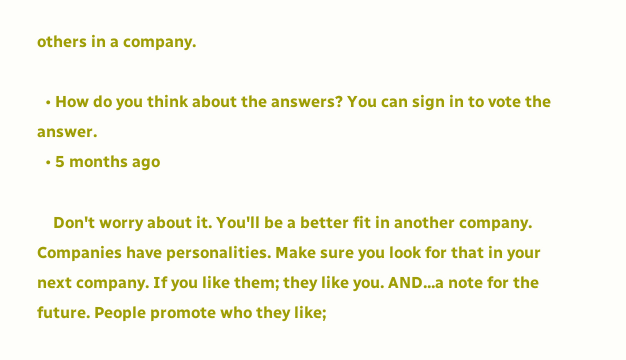others in a company.

  • How do you think about the answers? You can sign in to vote the answer.
  • 5 months ago

    Don't worry about it. You'll be a better fit in another company. Companies have personalities. Make sure you look for that in your next company. If you like them; they like you. AND...a note for the future. People promote who they like;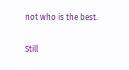not who is the best.

Still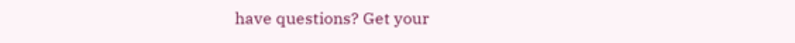have questions? Get your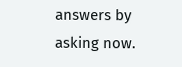answers by asking now.